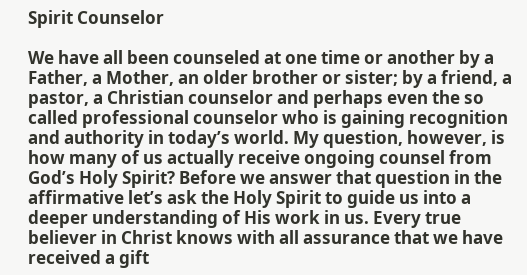Spirit Counselor

We have all been counseled at one time or another by a Father, a Mother, an older brother or sister; by a friend, a pastor, a Christian counselor and perhaps even the so called professional counselor who is gaining recognition and authority in today’s world. My question, however, is how many of us actually receive ongoing counsel from God’s Holy Spirit? Before we answer that question in the affirmative let’s ask the Holy Spirit to guide us into a deeper understanding of His work in us. Every true believer in Christ knows with all assurance that we have received a gift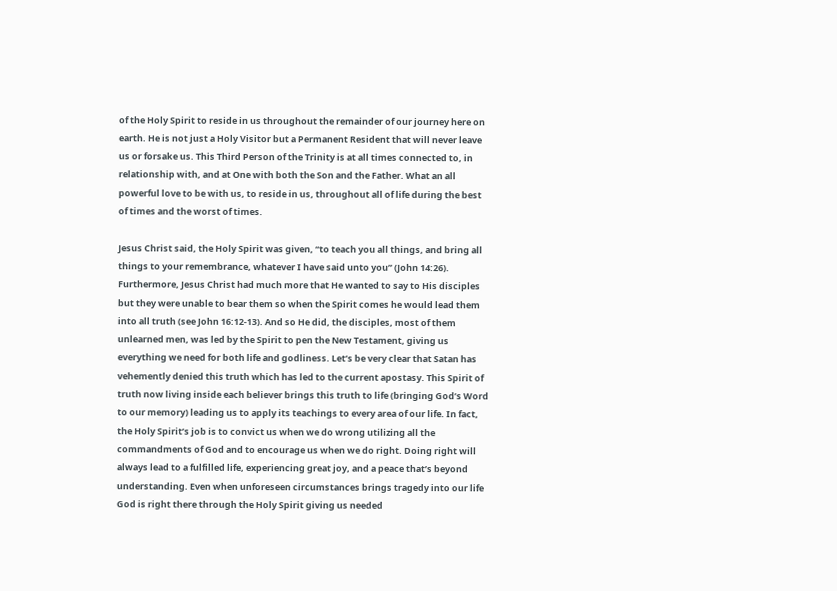of the Holy Spirit to reside in us throughout the remainder of our journey here on earth. He is not just a Holy Visitor but a Permanent Resident that will never leave us or forsake us. This Third Person of the Trinity is at all times connected to, in relationship with, and at One with both the Son and the Father. What an all powerful love to be with us, to reside in us, throughout all of life during the best of times and the worst of times.

Jesus Christ said, the Holy Spirit was given, “to teach you all things, and bring all things to your remembrance, whatever I have said unto you” (John 14:26). Furthermore, Jesus Christ had much more that He wanted to say to His disciples but they were unable to bear them so when the Spirit comes he would lead them into all truth (see John 16:12-13). And so He did, the disciples, most of them unlearned men, was led by the Spirit to pen the New Testament, giving us everything we need for both life and godliness. Let’s be very clear that Satan has vehemently denied this truth which has led to the current apostasy. This Spirit of truth now living inside each believer brings this truth to life (bringing God’s Word to our memory) leading us to apply its teachings to every area of our life. In fact, the Holy Spirit’s job is to convict us when we do wrong utilizing all the commandments of God and to encourage us when we do right. Doing right will always lead to a fulfilled life, experiencing great joy, and a peace that’s beyond understanding. Even when unforeseen circumstances brings tragedy into our life God is right there through the Holy Spirit giving us needed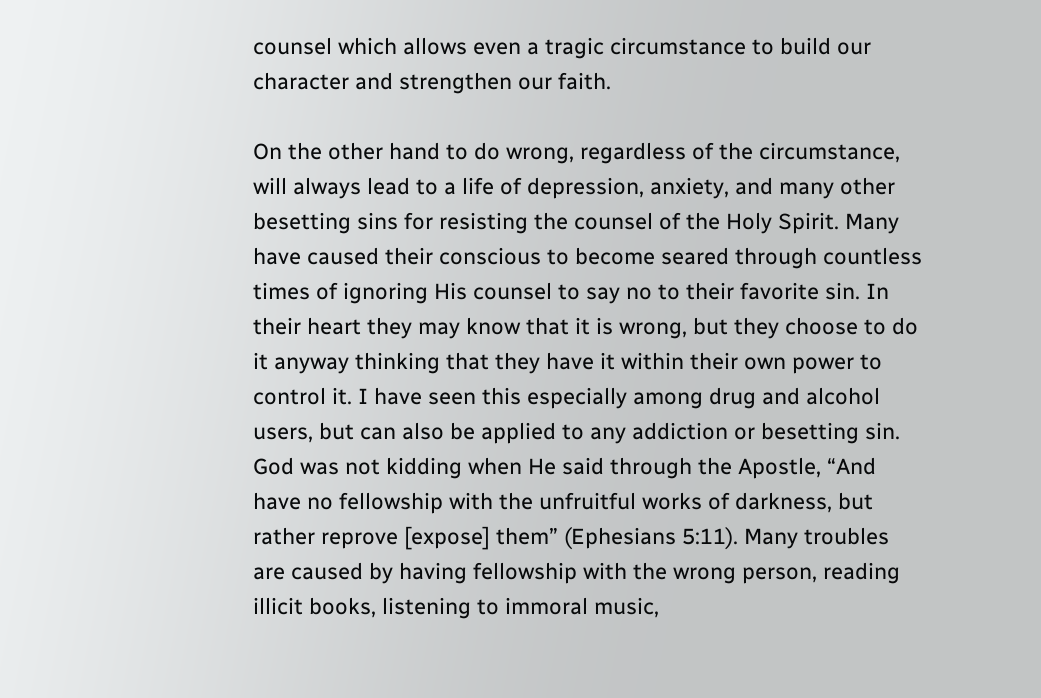counsel which allows even a tragic circumstance to build our character and strengthen our faith.

On the other hand to do wrong, regardless of the circumstance, will always lead to a life of depression, anxiety, and many other besetting sins for resisting the counsel of the Holy Spirit. Many have caused their conscious to become seared through countless times of ignoring His counsel to say no to their favorite sin. In their heart they may know that it is wrong, but they choose to do it anyway thinking that they have it within their own power to control it. I have seen this especially among drug and alcohol users, but can also be applied to any addiction or besetting sin. God was not kidding when He said through the Apostle, “And have no fellowship with the unfruitful works of darkness, but rather reprove [expose] them” (Ephesians 5:11). Many troubles are caused by having fellowship with the wrong person, reading illicit books, listening to immoral music,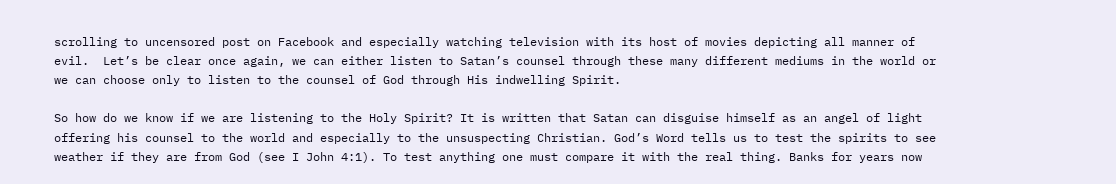scrolling to uncensored post on Facebook and especially watching television with its host of movies depicting all manner of evil.  Let’s be clear once again, we can either listen to Satan’s counsel through these many different mediums in the world or we can choose only to listen to the counsel of God through His indwelling Spirit.

So how do we know if we are listening to the Holy Spirit? It is written that Satan can disguise himself as an angel of light offering his counsel to the world and especially to the unsuspecting Christian. God’s Word tells us to test the spirits to see weather if they are from God (see I John 4:1). To test anything one must compare it with the real thing. Banks for years now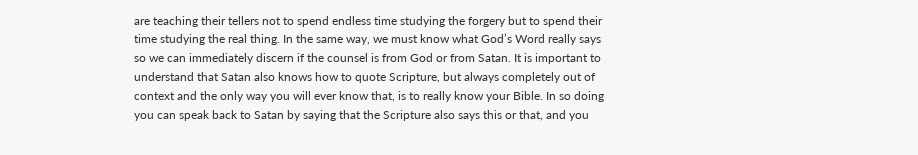are teaching their tellers not to spend endless time studying the forgery but to spend their time studying the real thing. In the same way, we must know what God’s Word really says so we can immediately discern if the counsel is from God or from Satan. It is important to understand that Satan also knows how to quote Scripture, but always completely out of context and the only way you will ever know that, is to really know your Bible. In so doing you can speak back to Satan by saying that the Scripture also says this or that, and you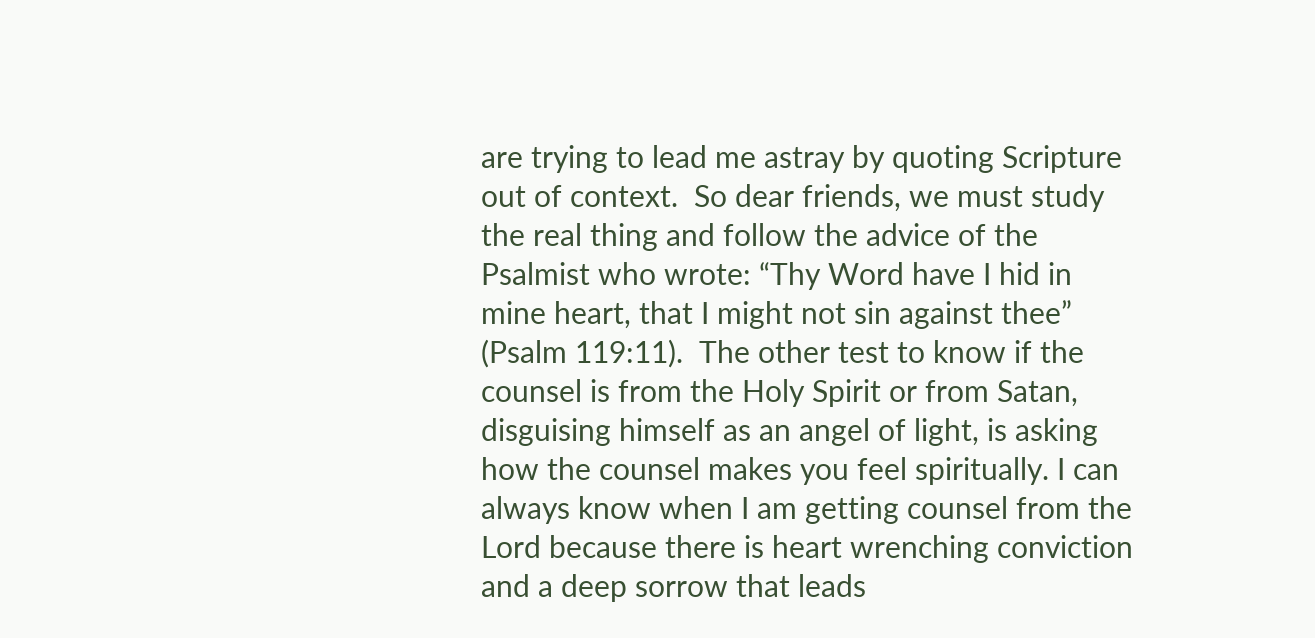are trying to lead me astray by quoting Scripture out of context.  So dear friends, we must study the real thing and follow the advice of the Psalmist who wrote: “Thy Word have I hid in mine heart, that I might not sin against thee” (Psalm 119:11).  The other test to know if the counsel is from the Holy Spirit or from Satan, disguising himself as an angel of light, is asking how the counsel makes you feel spiritually. I can always know when I am getting counsel from the Lord because there is heart wrenching conviction and a deep sorrow that leads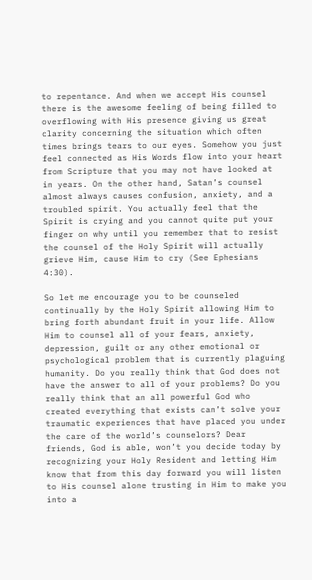to repentance. And when we accept His counsel there is the awesome feeling of being filled to overflowing with His presence giving us great clarity concerning the situation which often times brings tears to our eyes. Somehow you just feel connected as His Words flow into your heart from Scripture that you may not have looked at in years. On the other hand, Satan’s counsel almost always causes confusion, anxiety, and a troubled spirit. You actually feel that the Spirit is crying and you cannot quite put your finger on why until you remember that to resist the counsel of the Holy Spirit will actually grieve Him, cause Him to cry (See Ephesians 4:30).

So let me encourage you to be counseled continually by the Holy Spirit allowing Him to bring forth abundant fruit in your life. Allow Him to counsel all of your fears, anxiety, depression, guilt or any other emotional or psychological problem that is currently plaguing humanity. Do you really think that God does not have the answer to all of your problems? Do you really think that an all powerful God who created everything that exists can’t solve your traumatic experiences that have placed you under the care of the world’s counselors? Dear friends, God is able, won’t you decide today by recognizing your Holy Resident and letting Him know that from this day forward you will listen to His counsel alone trusting in Him to make you into a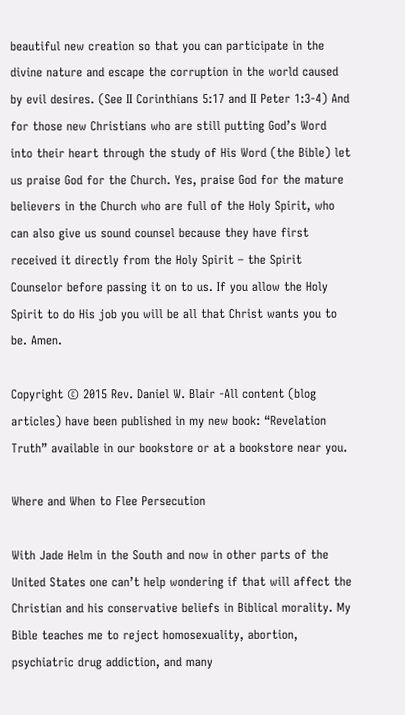beautiful new creation so that you can participate in the divine nature and escape the corruption in the world caused by evil desires. (See II Corinthians 5:17 and II Peter 1:3-4) And for those new Christians who are still putting God’s Word into their heart through the study of His Word (the Bible) let us praise God for the Church. Yes, praise God for the mature believers in the Church who are full of the Holy Spirit, who can also give us sound counsel because they have first received it directly from the Holy Spirit – the Spirit Counselor before passing it on to us. If you allow the Holy Spirit to do His job you will be all that Christ wants you to be. Amen.

Copyright © 2015 Rev. Daniel W. Blair -All content (blog articles) have been published in my new book: “Revelation Truth” available in our bookstore or at a bookstore near you.

Where and When to Flee Persecution

With Jade Helm in the South and now in other parts of the United States one can’t help wondering if that will affect the Christian and his conservative beliefs in Biblical morality. My Bible teaches me to reject homosexuality, abortion, psychiatric drug addiction, and many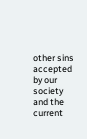other sins accepted by our society and the current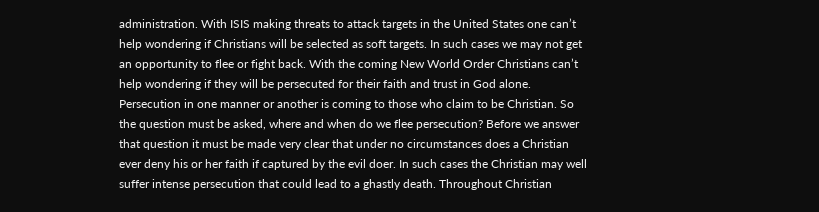administration. With ISIS making threats to attack targets in the United States one can’t help wondering if Christians will be selected as soft targets. In such cases we may not get an opportunity to flee or fight back. With the coming New World Order Christians can’t help wondering if they will be persecuted for their faith and trust in God alone. Persecution in one manner or another is coming to those who claim to be Christian. So the question must be asked, where and when do we flee persecution? Before we answer that question it must be made very clear that under no circumstances does a Christian ever deny his or her faith if captured by the evil doer. In such cases the Christian may well suffer intense persecution that could lead to a ghastly death. Throughout Christian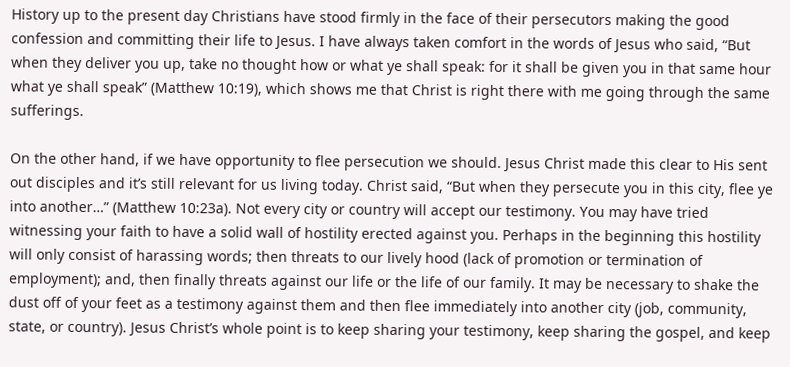History up to the present day Christians have stood firmly in the face of their persecutors making the good confession and committing their life to Jesus. I have always taken comfort in the words of Jesus who said, “But when they deliver you up, take no thought how or what ye shall speak: for it shall be given you in that same hour what ye shall speak” (Matthew 10:19), which shows me that Christ is right there with me going through the same sufferings.

On the other hand, if we have opportunity to flee persecution we should. Jesus Christ made this clear to His sent out disciples and it’s still relevant for us living today. Christ said, “But when they persecute you in this city, flee ye into another…” (Matthew 10:23a). Not every city or country will accept our testimony. You may have tried witnessing your faith to have a solid wall of hostility erected against you. Perhaps in the beginning this hostility will only consist of harassing words; then threats to our lively hood (lack of promotion or termination of employment); and, then finally threats against our life or the life of our family. It may be necessary to shake the dust off of your feet as a testimony against them and then flee immediately into another city (job, community, state, or country). Jesus Christ’s whole point is to keep sharing your testimony, keep sharing the gospel, and keep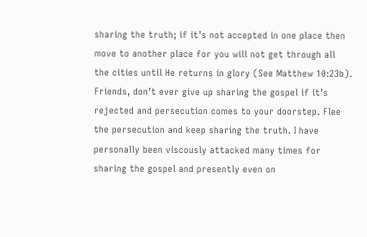sharing the truth; if it’s not accepted in one place then move to another place for you will not get through all the cities until He returns in glory (See Matthew 10:23b). Friends, don’t ever give up sharing the gospel if it’s rejected and persecution comes to your doorstep. Flee the persecution and keep sharing the truth. I have personally been viscously attacked many times for sharing the gospel and presently even on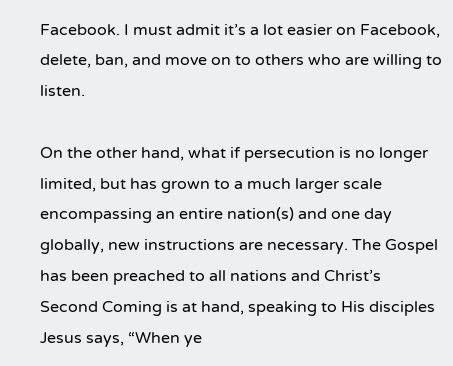Facebook. I must admit it’s a lot easier on Facebook, delete, ban, and move on to others who are willing to listen.

On the other hand, what if persecution is no longer limited, but has grown to a much larger scale encompassing an entire nation(s) and one day globally, new instructions are necessary. The Gospel has been preached to all nations and Christ’s Second Coming is at hand, speaking to His disciples Jesus says, “When ye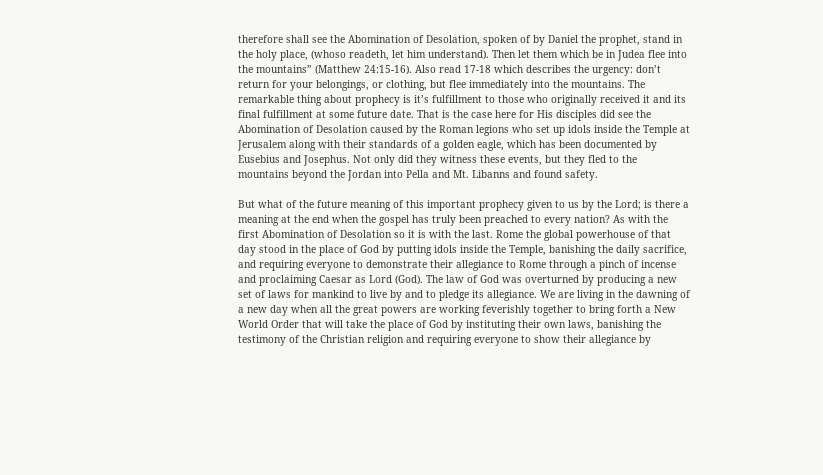therefore shall see the Abomination of Desolation, spoken of by Daniel the prophet, stand in the holy place, (whoso readeth, let him understand). Then let them which be in Judea flee into the mountains” (Matthew 24:15-16). Also read 17-18 which describes the urgency: don’t return for your belongings, or clothing, but flee immediately into the mountains. The remarkable thing about prophecy is it’s fulfillment to those who originally received it and its final fulfillment at some future date. That is the case here for His disciples did see the Abomination of Desolation caused by the Roman legions who set up idols inside the Temple at Jerusalem along with their standards of a golden eagle, which has been documented by Eusebius and Josephus. Not only did they witness these events, but they fled to the mountains beyond the Jordan into Pella and Mt. Libanns and found safety.

But what of the future meaning of this important prophecy given to us by the Lord; is there a meaning at the end when the gospel has truly been preached to every nation? As with the first Abomination of Desolation so it is with the last. Rome the global powerhouse of that day stood in the place of God by putting idols inside the Temple, banishing the daily sacrifice, and requiring everyone to demonstrate their allegiance to Rome through a pinch of incense and proclaiming Caesar as Lord (God). The law of God was overturned by producing a new set of laws for mankind to live by and to pledge its allegiance. We are living in the dawning of a new day when all the great powers are working feverishly together to bring forth a New World Order that will take the place of God by instituting their own laws, banishing the testimony of the Christian religion and requiring everyone to show their allegiance by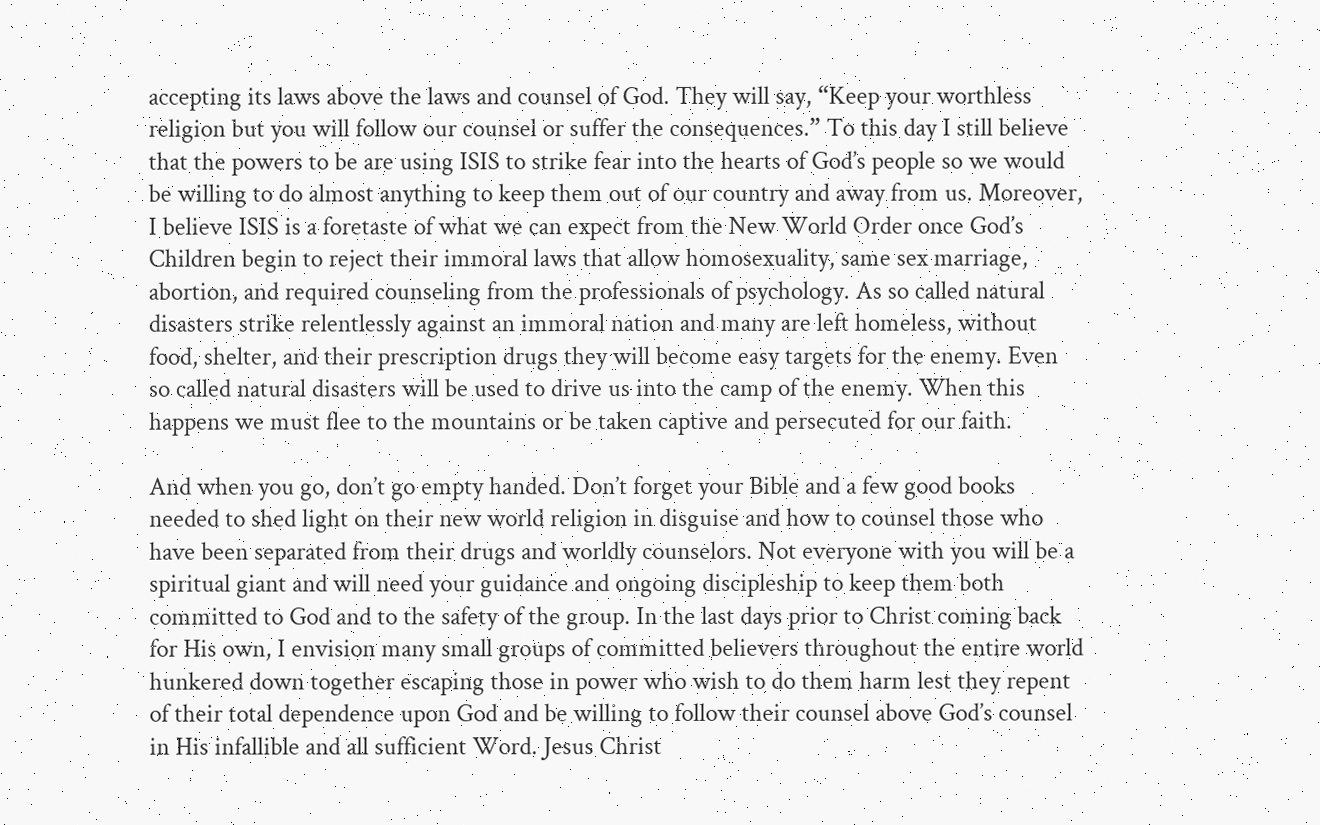accepting its laws above the laws and counsel of God. They will say, “Keep your worthless religion but you will follow our counsel or suffer the consequences.” To this day I still believe that the powers to be are using ISIS to strike fear into the hearts of God’s people so we would be willing to do almost anything to keep them out of our country and away from us. Moreover, I believe ISIS is a foretaste of what we can expect from the New World Order once God’s Children begin to reject their immoral laws that allow homosexuality, same sex marriage, abortion, and required counseling from the professionals of psychology. As so called natural disasters strike relentlessly against an immoral nation and many are left homeless, without food, shelter, and their prescription drugs they will become easy targets for the enemy. Even so called natural disasters will be used to drive us into the camp of the enemy. When this happens we must flee to the mountains or be taken captive and persecuted for our faith.

And when you go, don’t go empty handed. Don’t forget your Bible and a few good books needed to shed light on their new world religion in disguise and how to counsel those who have been separated from their drugs and worldly counselors. Not everyone with you will be a spiritual giant and will need your guidance and ongoing discipleship to keep them both committed to God and to the safety of the group. In the last days prior to Christ coming back for His own, I envision many small groups of committed believers throughout the entire world hunkered down together escaping those in power who wish to do them harm lest they repent of their total dependence upon God and be willing to follow their counsel above God’s counsel in His infallible and all sufficient Word. Jesus Christ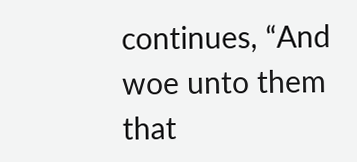continues, “And woe unto them that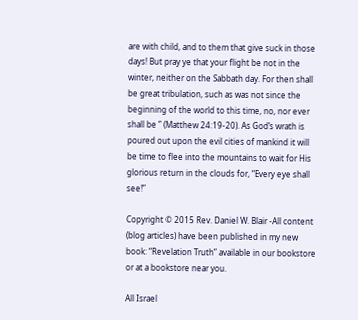are with child, and to them that give suck in those days! But pray ye that your flight be not in the winter, neither on the Sabbath day. For then shall be great tribulation, such as was not since the beginning of the world to this time, no, nor ever shall be ” (Matthew 24:19-20). As God’s wrath is poured out upon the evil cities of mankind it will be time to flee into the mountains to wait for His glorious return in the clouds for, “Every eye shall see!”

Copyright © 2015 Rev. Daniel W. Blair -All content (blog articles) have been published in my new book: “Revelation Truth” available in our bookstore or at a bookstore near you.

All Israel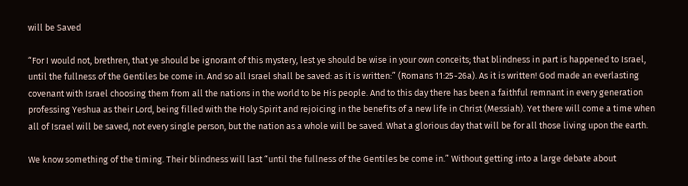will be Saved

“For I would not, brethren, that ye should be ignorant of this mystery, lest ye should be wise in your own conceits; that blindness in part is happened to Israel, until the fullness of the Gentiles be come in. And so all Israel shall be saved: as it is written:” (Romans 11:25-26a). As it is written! God made an everlasting covenant with Israel choosing them from all the nations in the world to be His people. And to this day there has been a faithful remnant in every generation professing Yeshua as their Lord, being filled with the Holy Spirit and rejoicing in the benefits of a new life in Christ (Messiah). Yet there will come a time when all of Israel will be saved, not every single person, but the nation as a whole will be saved. What a glorious day that will be for all those living upon the earth.

We know something of the timing. Their blindness will last “until the fullness of the Gentiles be come in.” Without getting into a large debate about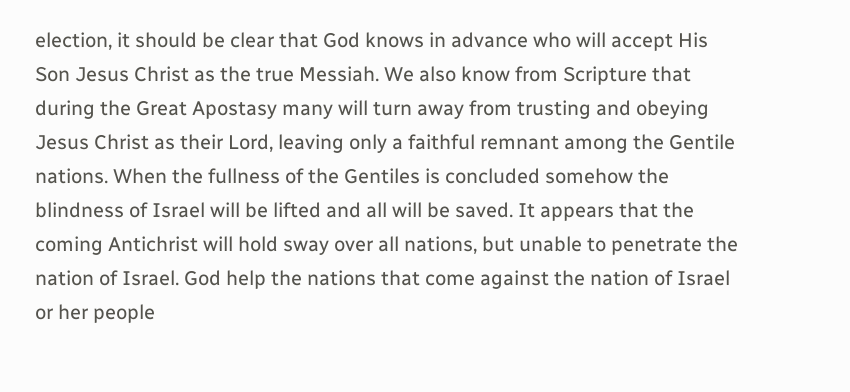election, it should be clear that God knows in advance who will accept His Son Jesus Christ as the true Messiah. We also know from Scripture that during the Great Apostasy many will turn away from trusting and obeying Jesus Christ as their Lord, leaving only a faithful remnant among the Gentile nations. When the fullness of the Gentiles is concluded somehow the blindness of Israel will be lifted and all will be saved. It appears that the coming Antichrist will hold sway over all nations, but unable to penetrate the nation of Israel. God help the nations that come against the nation of Israel or her people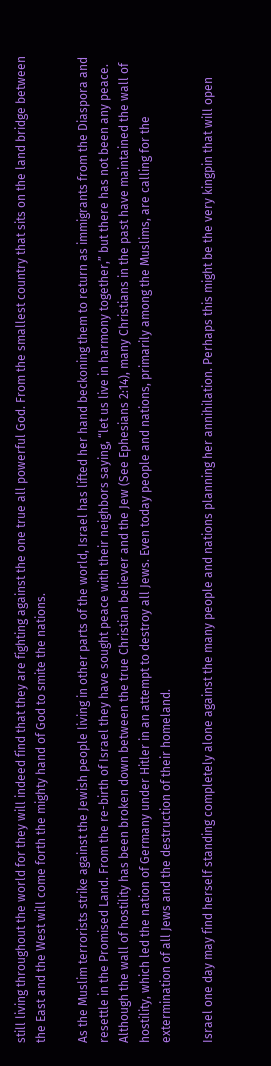still living throughout the world for they will indeed find that they are fighting against the one true all powerful God. From the smallest country that sits on the land bridge between the East and the West will come forth the mighty hand of God to smite the nations.

As the Muslim terrorists strike against the Jewish people living in other parts of the world, Israel has lifted her hand beckoning them to return as immigrants from the Diaspora and resettle in the Promised Land. From the re-birth of Israel they have sought peace with their neighbors saying, “let us live in harmony together,” but there has not been any peace. Although the wall of hostility has been broken down between the true Christian believer and the Jew (See Ephesians 2:14), many Christians in the past have maintained the wall of hostility, which led the nation of Germany under Hitler in an attempt to destroy all Jews. Even today people and nations, primarily among the Muslims, are calling for the extermination of all Jews and the destruction of their homeland.

Israel one day may find herself standing completely alone against the many people and nations planning her annihilation. Perhaps this might be the very kingpin that will open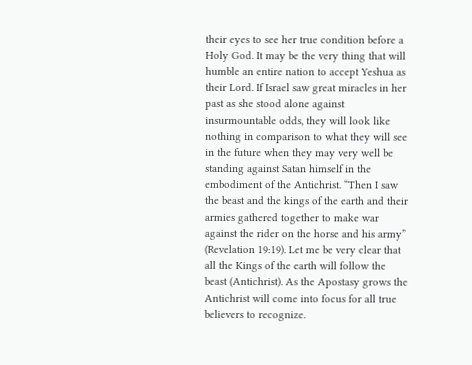their eyes to see her true condition before a Holy God. It may be the very thing that will humble an entire nation to accept Yeshua as their Lord. If Israel saw great miracles in her past as she stood alone against insurmountable odds, they will look like nothing in comparison to what they will see in the future when they may very well be standing against Satan himself in the embodiment of the Antichrist. “Then I saw the beast and the kings of the earth and their armies gathered together to make war against the rider on the horse and his army” (Revelation 19:19). Let me be very clear that all the Kings of the earth will follow the beast (Antichrist). As the Apostasy grows the Antichrist will come into focus for all true believers to recognize.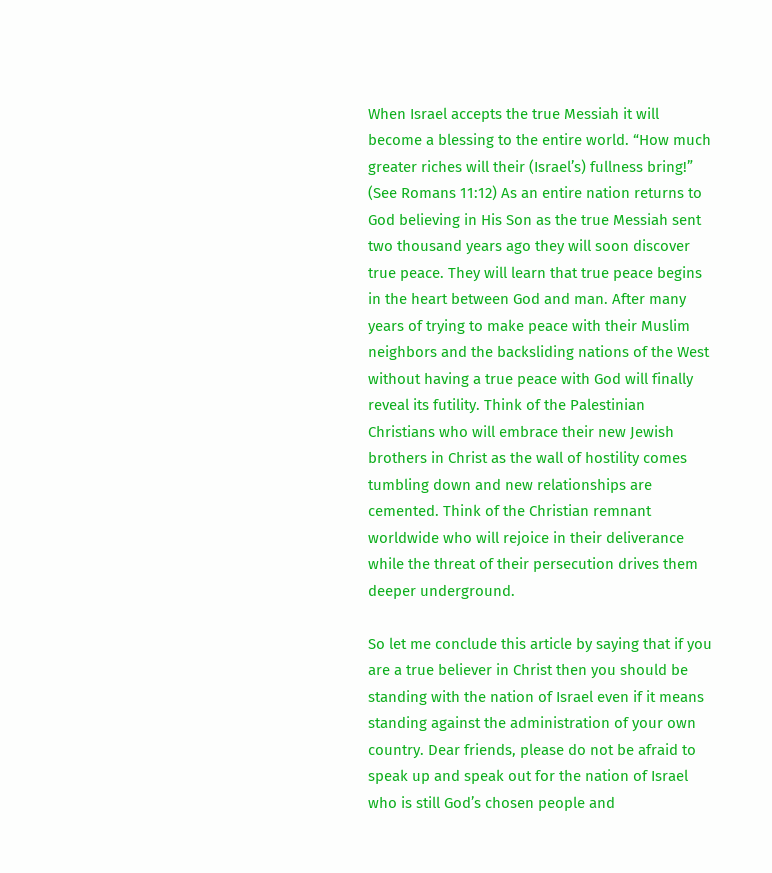When Israel accepts the true Messiah it will become a blessing to the entire world. “How much greater riches will their (Israel’s) fullness bring!” (See Romans 11:12) As an entire nation returns to God believing in His Son as the true Messiah sent two thousand years ago they will soon discover true peace. They will learn that true peace begins in the heart between God and man. After many years of trying to make peace with their Muslim neighbors and the backsliding nations of the West without having a true peace with God will finally reveal its futility. Think of the Palestinian Christians who will embrace their new Jewish brothers in Christ as the wall of hostility comes tumbling down and new relationships are cemented. Think of the Christian remnant worldwide who will rejoice in their deliverance while the threat of their persecution drives them deeper underground.

So let me conclude this article by saying that if you are a true believer in Christ then you should be standing with the nation of Israel even if it means standing against the administration of your own country. Dear friends, please do not be afraid to speak up and speak out for the nation of Israel who is still God’s chosen people and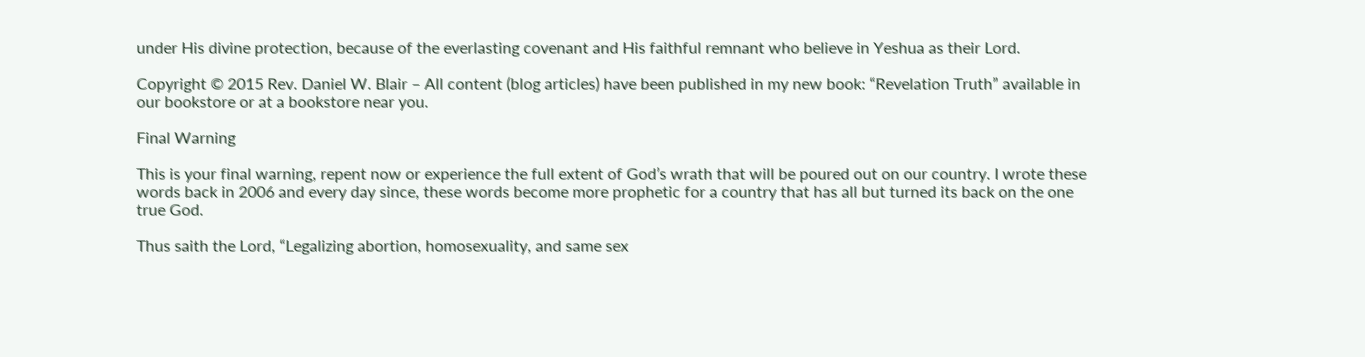under His divine protection, because of the everlasting covenant and His faithful remnant who believe in Yeshua as their Lord.

Copyright © 2015 Rev. Daniel W. Blair – All content (blog articles) have been published in my new book: “Revelation Truth” available in our bookstore or at a bookstore near you.

Final Warning

This is your final warning, repent now or experience the full extent of God’s wrath that will be poured out on our country. I wrote these words back in 2006 and every day since, these words become more prophetic for a country that has all but turned its back on the one true God.

Thus saith the Lord, “Legalizing abortion, homosexuality, and same sex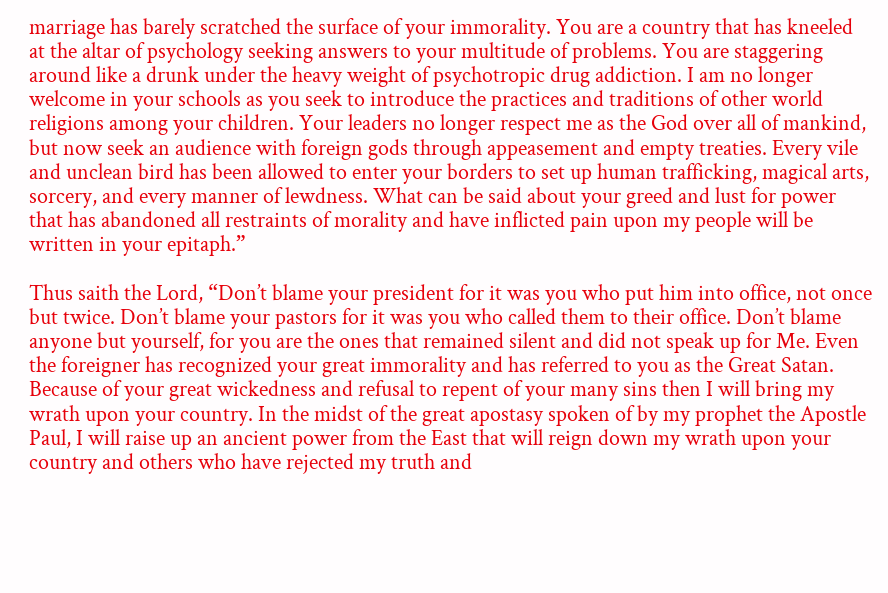marriage has barely scratched the surface of your immorality. You are a country that has kneeled at the altar of psychology seeking answers to your multitude of problems. You are staggering around like a drunk under the heavy weight of psychotropic drug addiction. I am no longer welcome in your schools as you seek to introduce the practices and traditions of other world religions among your children. Your leaders no longer respect me as the God over all of mankind, but now seek an audience with foreign gods through appeasement and empty treaties. Every vile and unclean bird has been allowed to enter your borders to set up human trafficking, magical arts, sorcery, and every manner of lewdness. What can be said about your greed and lust for power that has abandoned all restraints of morality and have inflicted pain upon my people will be written in your epitaph.”

Thus saith the Lord, “Don’t blame your president for it was you who put him into office, not once but twice. Don’t blame your pastors for it was you who called them to their office. Don’t blame anyone but yourself, for you are the ones that remained silent and did not speak up for Me. Even the foreigner has recognized your great immorality and has referred to you as the Great Satan. Because of your great wickedness and refusal to repent of your many sins then I will bring my wrath upon your country. In the midst of the great apostasy spoken of by my prophet the Apostle Paul, I will raise up an ancient power from the East that will reign down my wrath upon your country and others who have rejected my truth and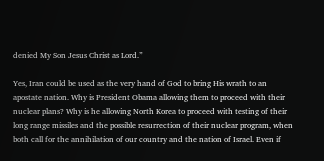denied My Son Jesus Christ as Lord.”

Yes, Iran could be used as the very hand of God to bring His wrath to an apostate nation. Why is President Obama allowing them to proceed with their nuclear plans? Why is he allowing North Korea to proceed with testing of their long range missiles and the possible resurrection of their nuclear program, when both call for the annihilation of our country and the nation of Israel. Even if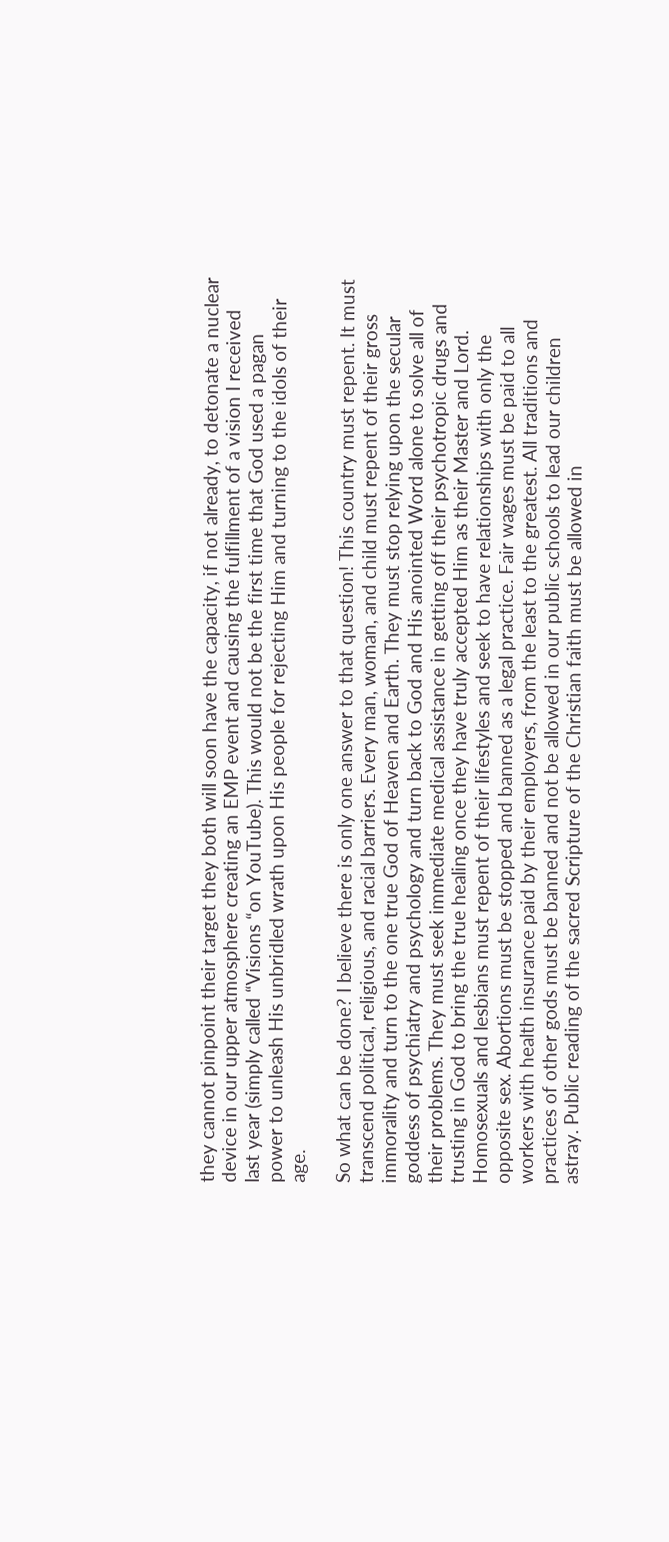they cannot pinpoint their target they both will soon have the capacity, if not already, to detonate a nuclear device in our upper atmosphere creating an EMP event and causing the fulfillment of a vision I received last year (simply called “Visions “on YouTube). This would not be the first time that God used a pagan power to unleash His unbridled wrath upon His people for rejecting Him and turning to the idols of their age.

So what can be done? I believe there is only one answer to that question! This country must repent. It must transcend political, religious, and racial barriers. Every man, woman, and child must repent of their gross immorality and turn to the one true God of Heaven and Earth. They must stop relying upon the secular goddess of psychiatry and psychology and turn back to God and His anointed Word alone to solve all of their problems. They must seek immediate medical assistance in getting off their psychotropic drugs and trusting in God to bring the true healing once they have truly accepted Him as their Master and Lord. Homosexuals and lesbians must repent of their lifestyles and seek to have relationships with only the opposite sex. Abortions must be stopped and banned as a legal practice. Fair wages must be paid to all workers with health insurance paid by their employers, from the least to the greatest. All traditions and practices of other gods must be banned and not be allowed in our public schools to lead our children astray. Public reading of the sacred Scripture of the Christian faith must be allowed in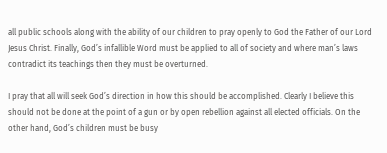all public schools along with the ability of our children to pray openly to God the Father of our Lord Jesus Christ. Finally, God’s infallible Word must be applied to all of society and where man’s laws contradict its teachings then they must be overturned.

I pray that all will seek God’s direction in how this should be accomplished. Clearly I believe this should not be done at the point of a gun or by open rebellion against all elected officials. On the other hand, God’s children must be busy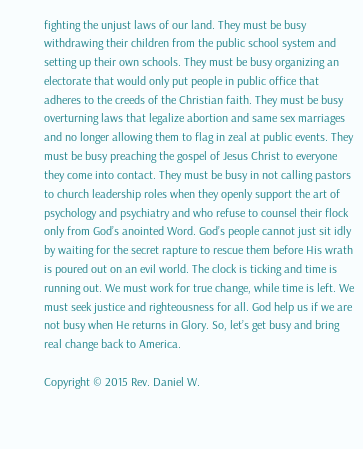fighting the unjust laws of our land. They must be busy withdrawing their children from the public school system and setting up their own schools. They must be busy organizing an electorate that would only put people in public office that adheres to the creeds of the Christian faith. They must be busy overturning laws that legalize abortion and same sex marriages and no longer allowing them to flag in zeal at public events. They must be busy preaching the gospel of Jesus Christ to everyone they come into contact. They must be busy in not calling pastors to church leadership roles when they openly support the art of psychology and psychiatry and who refuse to counsel their flock only from God’s anointed Word. God’s people cannot just sit idly by waiting for the secret rapture to rescue them before His wrath is poured out on an evil world. The clock is ticking and time is running out. We must work for true change, while time is left. We must seek justice and righteousness for all. God help us if we are not busy when He returns in Glory. So, let’s get busy and bring real change back to America.

Copyright © 2015 Rev. Daniel W.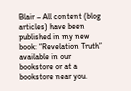Blair – All content (blog articles) have been published in my new book: “Revelation Truth” available in our bookstore or at a bookstore near you.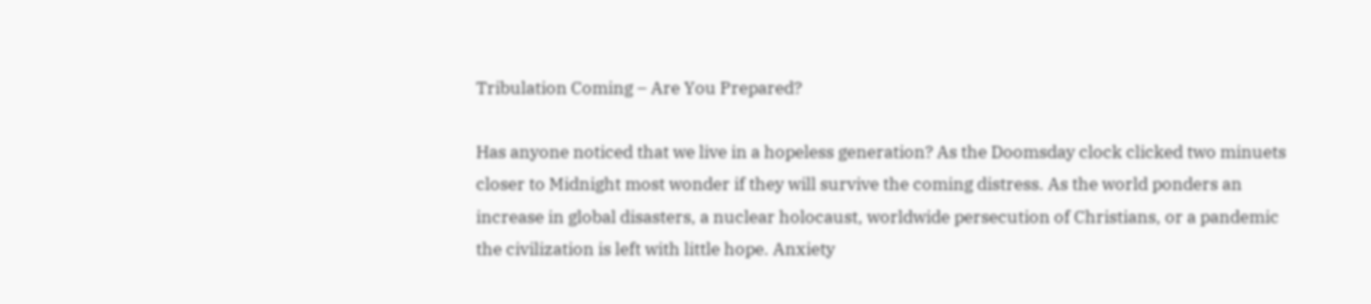Tribulation Coming – Are You Prepared?

Has anyone noticed that we live in a hopeless generation? As the Doomsday clock clicked two minuets closer to Midnight most wonder if they will survive the coming distress. As the world ponders an increase in global disasters, a nuclear holocaust, worldwide persecution of Christians, or a pandemic the civilization is left with little hope. Anxiety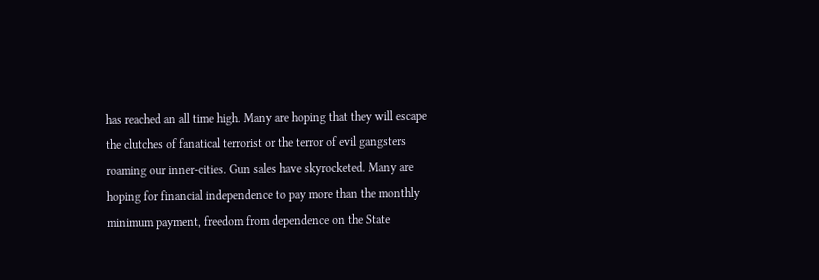has reached an all time high. Many are hoping that they will escape the clutches of fanatical terrorist or the terror of evil gangsters roaming our inner-cities. Gun sales have skyrocketed. Many are hoping for financial independence to pay more than the monthly minimum payment, freedom from dependence on the State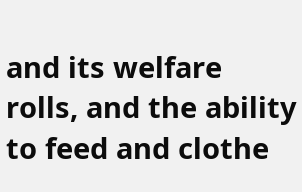and its welfare rolls, and the ability to feed and clothe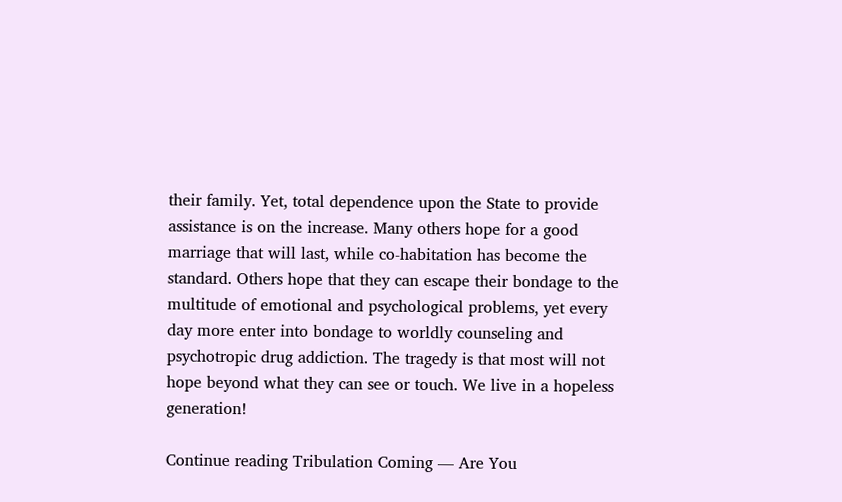their family. Yet, total dependence upon the State to provide assistance is on the increase. Many others hope for a good marriage that will last, while co-habitation has become the standard. Others hope that they can escape their bondage to the multitude of emotional and psychological problems, yet every day more enter into bondage to worldly counseling and psychotropic drug addiction. The tragedy is that most will not hope beyond what they can see or touch. We live in a hopeless generation!

Continue reading Tribulation Coming — Are You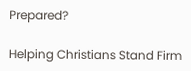Prepared?

Helping Christians Stand Firm